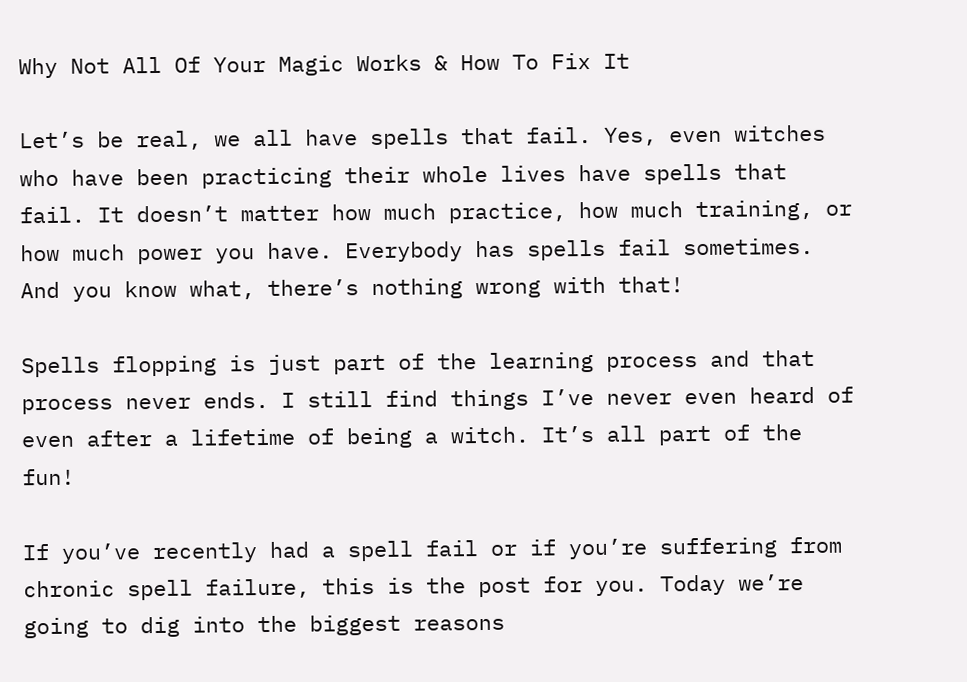Why Not All Of Your Magic Works & How To Fix It

Let’s be real, we all have spells that fail. Yes, even witches who have been practicing their whole lives have spells that fail. It doesn’t matter how much practice, how much training, or how much power you have. Everybody has spells fail sometimes. And you know what, there’s nothing wrong with that!

Spells flopping is just part of the learning process and that process never ends. I still find things I’ve never even heard of even after a lifetime of being a witch. It’s all part of the fun!

If you’ve recently had a spell fail or if you’re suffering from chronic spell failure, this is the post for you. Today we’re going to dig into the biggest reasons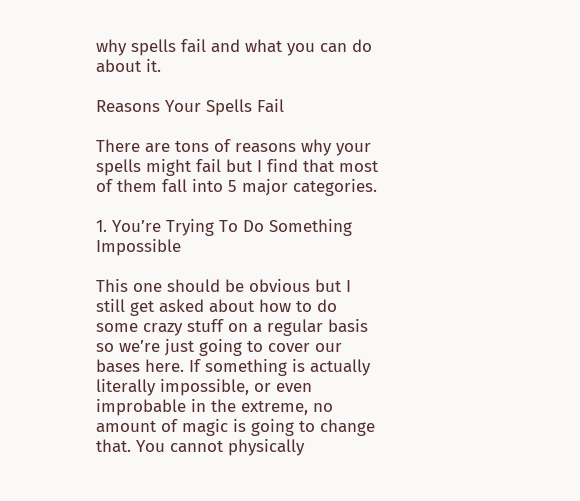why spells fail and what you can do about it.

Reasons Your Spells Fail

There are tons of reasons why your spells might fail but I find that most of them fall into 5 major categories.

1. You’re Trying To Do Something Impossible

This one should be obvious but I still get asked about how to do some crazy stuff on a regular basis so we’re just going to cover our bases here. If something is actually literally impossible, or even improbable in the extreme, no amount of magic is going to change that. You cannot physically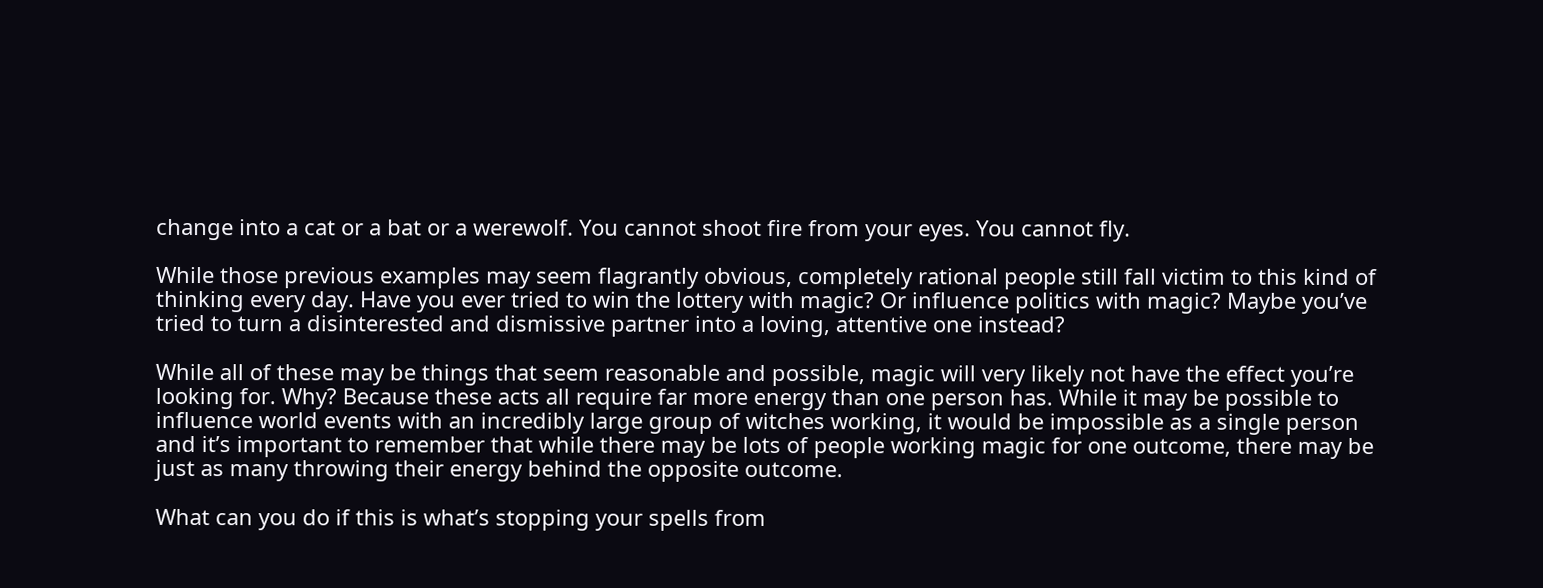change into a cat or a bat or a werewolf. You cannot shoot fire from your eyes. You cannot fly.

While those previous examples may seem flagrantly obvious, completely rational people still fall victim to this kind of thinking every day. Have you ever tried to win the lottery with magic? Or influence politics with magic? Maybe you’ve tried to turn a disinterested and dismissive partner into a loving, attentive one instead?

While all of these may be things that seem reasonable and possible, magic will very likely not have the effect you’re looking for. Why? Because these acts all require far more energy than one person has. While it may be possible to influence world events with an incredibly large group of witches working, it would be impossible as a single person and it’s important to remember that while there may be lots of people working magic for one outcome, there may be just as many throwing their energy behind the opposite outcome.

What can you do if this is what’s stopping your spells from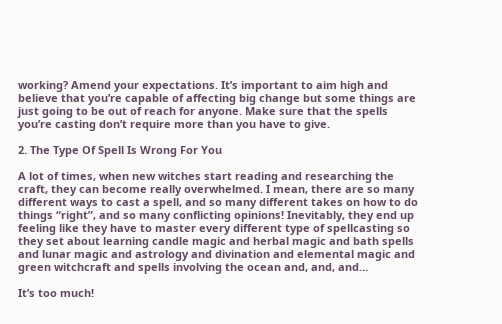working? Amend your expectations. It’s important to aim high and believe that you’re capable of affecting big change but some things are just going to be out of reach for anyone. Make sure that the spells you’re casting don’t require more than you have to give.

2. The Type Of Spell Is Wrong For You

A lot of times, when new witches start reading and researching the craft, they can become really overwhelmed. I mean, there are so many different ways to cast a spell, and so many different takes on how to do things “right”, and so many conflicting opinions! Inevitably, they end up feeling like they have to master every different type of spellcasting so they set about learning candle magic and herbal magic and bath spells and lunar magic and astrology and divination and elemental magic and green witchcraft and spells involving the ocean and, and, and…

It’s too much!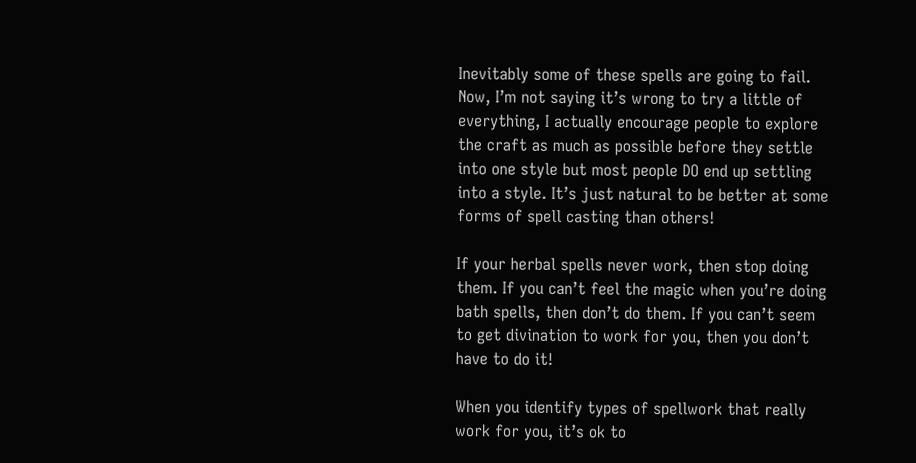Inevitably some of these spells are going to fail. Now, I’m not saying it’s wrong to try a little of everything, I actually encourage people to explore the craft as much as possible before they settle into one style but most people DO end up settling into a style. It’s just natural to be better at some forms of spell casting than others!

If your herbal spells never work, then stop doing them. If you can’t feel the magic when you’re doing bath spells, then don’t do them. If you can’t seem to get divination to work for you, then you don’t have to do it!

When you identify types of spellwork that really work for you, it’s ok to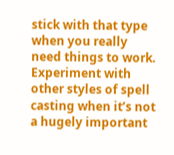stick with that type when you really need things to work. Experiment with other styles of spell casting when it’s not a hugely important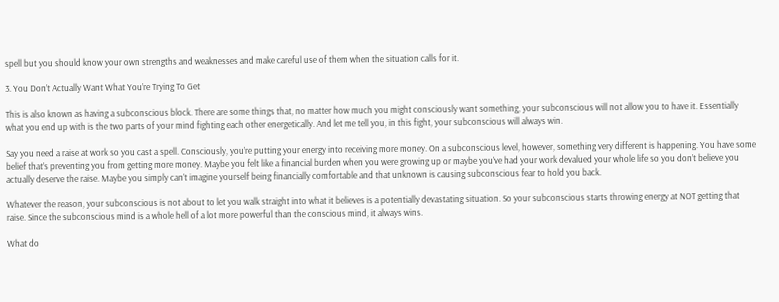spell but you should know your own strengths and weaknesses and make careful use of them when the situation calls for it.

3. You Don’t Actually Want What You’re Trying To Get

This is also known as having a subconscious block. There are some things that, no matter how much you might consciously want something, your subconscious will not allow you to have it. Essentially what you end up with is the two parts of your mind fighting each other energetically. And let me tell you, in this fight, your subconscious will always win.

Say you need a raise at work so you cast a spell. Consciously, you’re putting your energy into receiving more money. On a subconscious level, however, something very different is happening. You have some belief that’s preventing you from getting more money. Maybe you felt like a financial burden when you were growing up or maybe you’ve had your work devalued your whole life so you don’t believe you actually deserve the raise. Maybe you simply can’t imagine yourself being financially comfortable and that unknown is causing subconscious fear to hold you back.

Whatever the reason, your subconscious is not about to let you walk straight into what it believes is a potentially devastating situation. So your subconscious starts throwing energy at NOT getting that raise. Since the subconscious mind is a whole hell of a lot more powerful than the conscious mind, it always wins.

What do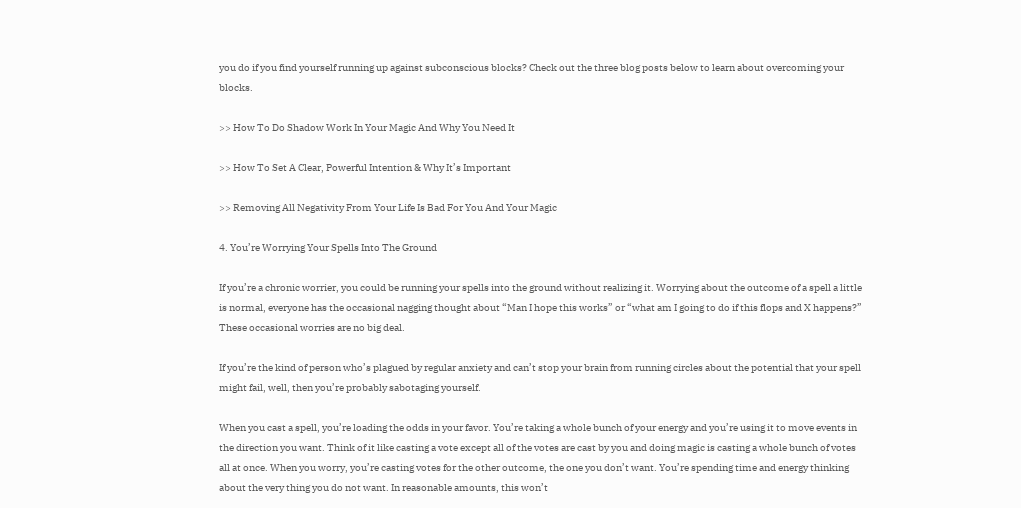you do if you find yourself running up against subconscious blocks? Check out the three blog posts below to learn about overcoming your blocks.

>> How To Do Shadow Work In Your Magic And Why You Need It

>> How To Set A Clear, Powerful Intention & Why It’s Important

>> Removing All Negativity From Your Life Is Bad For You And Your Magic

4. You’re Worrying Your Spells Into The Ground

If you’re a chronic worrier, you could be running your spells into the ground without realizing it. Worrying about the outcome of a spell a little is normal, everyone has the occasional nagging thought about “Man I hope this works” or “what am I going to do if this flops and X happens?” These occasional worries are no big deal.

If you’re the kind of person who’s plagued by regular anxiety and can’t stop your brain from running circles about the potential that your spell might fail, well, then you’re probably sabotaging yourself.

When you cast a spell, you’re loading the odds in your favor. You’re taking a whole bunch of your energy and you’re using it to move events in the direction you want. Think of it like casting a vote except all of the votes are cast by you and doing magic is casting a whole bunch of votes all at once. When you worry, you’re casting votes for the other outcome, the one you don’t want. You’re spending time and energy thinking about the very thing you do not want. In reasonable amounts, this won’t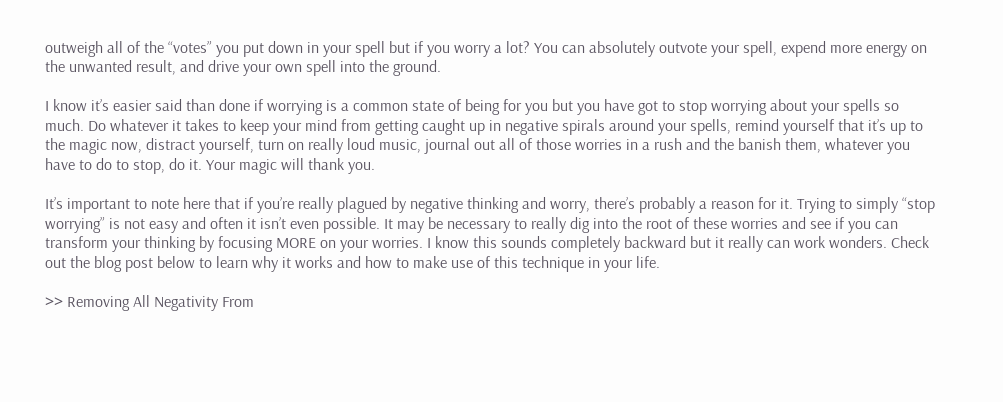outweigh all of the “votes” you put down in your spell but if you worry a lot? You can absolutely outvote your spell, expend more energy on the unwanted result, and drive your own spell into the ground.

I know it’s easier said than done if worrying is a common state of being for you but you have got to stop worrying about your spells so much. Do whatever it takes to keep your mind from getting caught up in negative spirals around your spells, remind yourself that it’s up to the magic now, distract yourself, turn on really loud music, journal out all of those worries in a rush and the banish them, whatever you have to do to stop, do it. Your magic will thank you.

It’s important to note here that if you’re really plagued by negative thinking and worry, there’s probably a reason for it. Trying to simply “stop worrying” is not easy and often it isn’t even possible. It may be necessary to really dig into the root of these worries and see if you can transform your thinking by focusing MORE on your worries. I know this sounds completely backward but it really can work wonders. Check out the blog post below to learn why it works and how to make use of this technique in your life.

>> Removing All Negativity From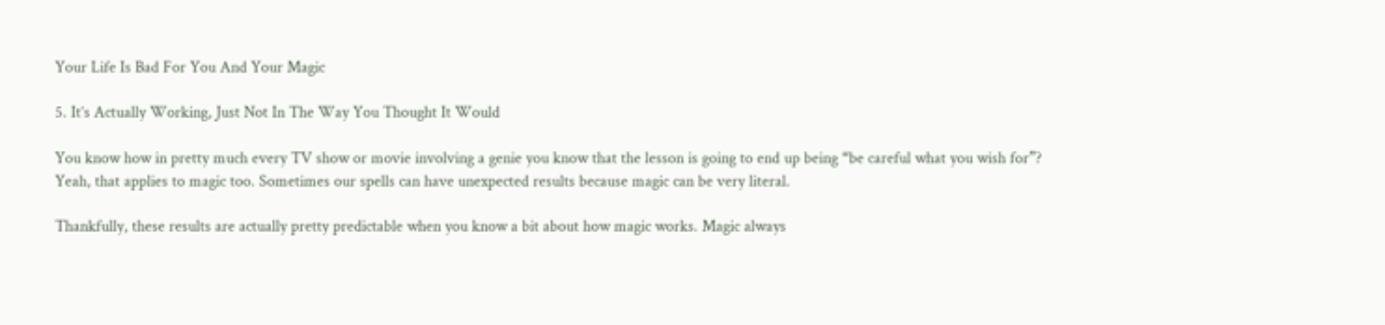Your Life Is Bad For You And Your Magic

5. It’s Actually Working, Just Not In The Way You Thought It Would

You know how in pretty much every TV show or movie involving a genie you know that the lesson is going to end up being “be careful what you wish for”? Yeah, that applies to magic too. Sometimes our spells can have unexpected results because magic can be very literal.

Thankfully, these results are actually pretty predictable when you know a bit about how magic works. Magic always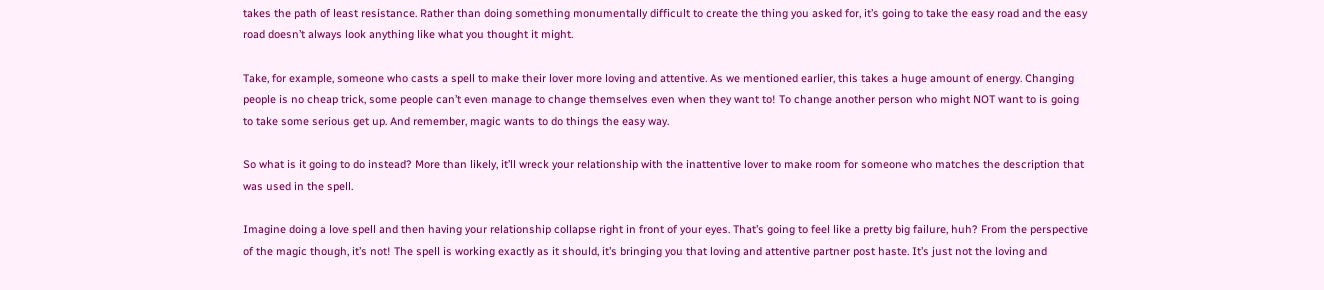takes the path of least resistance. Rather than doing something monumentally difficult to create the thing you asked for, it’s going to take the easy road and the easy road doesn’t always look anything like what you thought it might.

Take, for example, someone who casts a spell to make their lover more loving and attentive. As we mentioned earlier, this takes a huge amount of energy. Changing people is no cheap trick, some people can’t even manage to change themselves even when they want to! To change another person who might NOT want to is going to take some serious get up. And remember, magic wants to do things the easy way.

So what is it going to do instead? More than likely, it’ll wreck your relationship with the inattentive lover to make room for someone who matches the description that was used in the spell.

Imagine doing a love spell and then having your relationship collapse right in front of your eyes. That’s going to feel like a pretty big failure, huh? From the perspective of the magic though, it’s not! The spell is working exactly as it should, it’s bringing you that loving and attentive partner post haste. It’s just not the loving and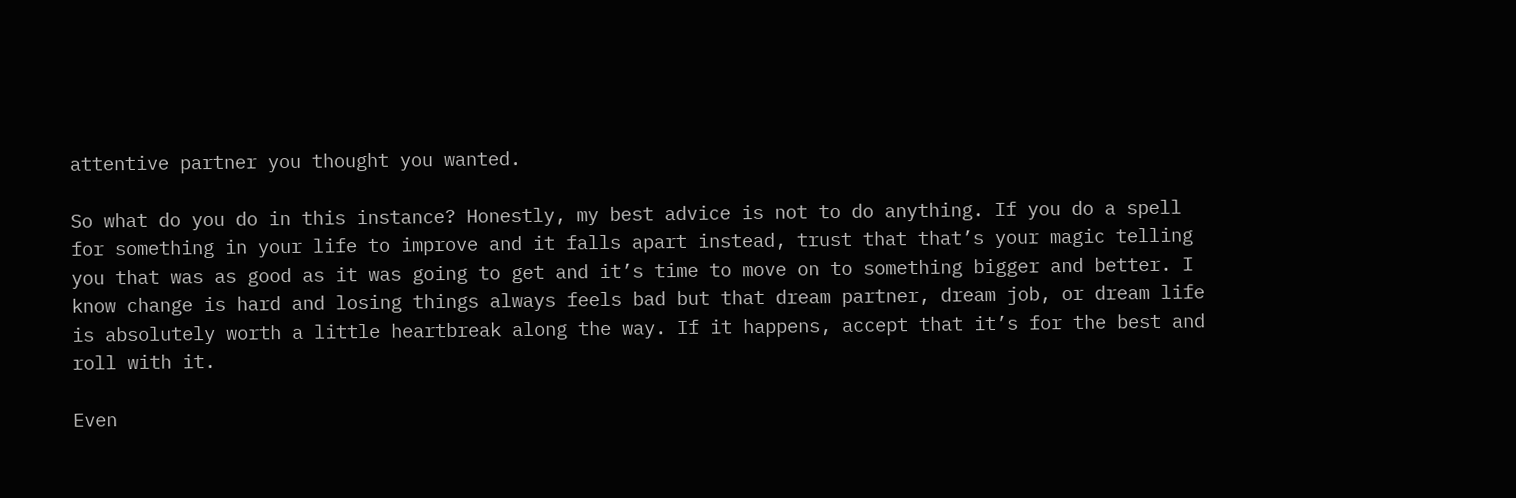attentive partner you thought you wanted.

So what do you do in this instance? Honestly, my best advice is not to do anything. If you do a spell for something in your life to improve and it falls apart instead, trust that that’s your magic telling you that was as good as it was going to get and it’s time to move on to something bigger and better. I know change is hard and losing things always feels bad but that dream partner, dream job, or dream life is absolutely worth a little heartbreak along the way. If it happens, accept that it’s for the best and roll with it.

Even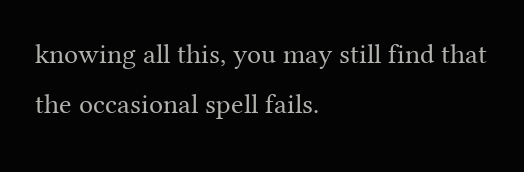knowing all this, you may still find that the occasional spell fails.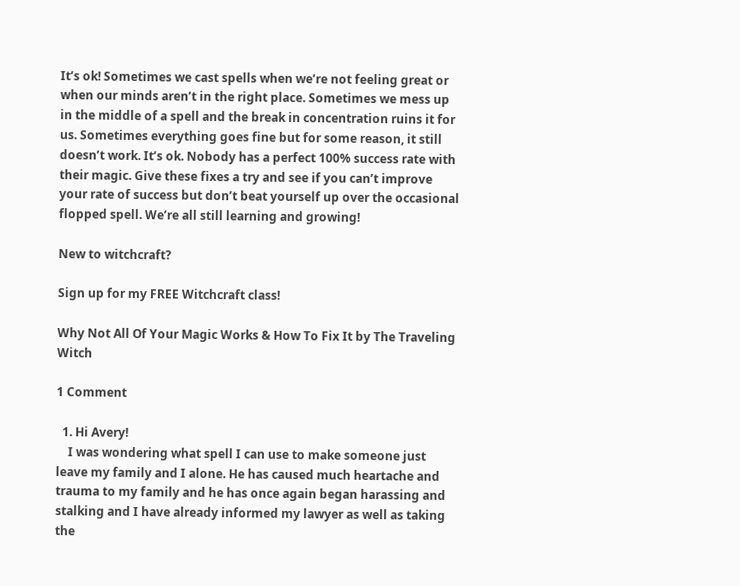It’s ok! Sometimes we cast spells when we’re not feeling great or when our minds aren’t in the right place. Sometimes we mess up in the middle of a spell and the break in concentration ruins it for us. Sometimes everything goes fine but for some reason, it still doesn’t work. It’s ok. Nobody has a perfect 100% success rate with their magic. Give these fixes a try and see if you can’t improve your rate of success but don’t beat yourself up over the occasional flopped spell. We’re all still learning and growing!

New to witchcraft?

Sign up for my FREE Witchcraft class!

Why Not All Of Your Magic Works & How To Fix It by The Traveling Witch

1 Comment

  1. Hi Avery!
    I was wondering what spell I can use to make someone just leave my family and I alone. He has caused much heartache and trauma to my family and he has once again began harassing and stalking and I have already informed my lawyer as well as taking the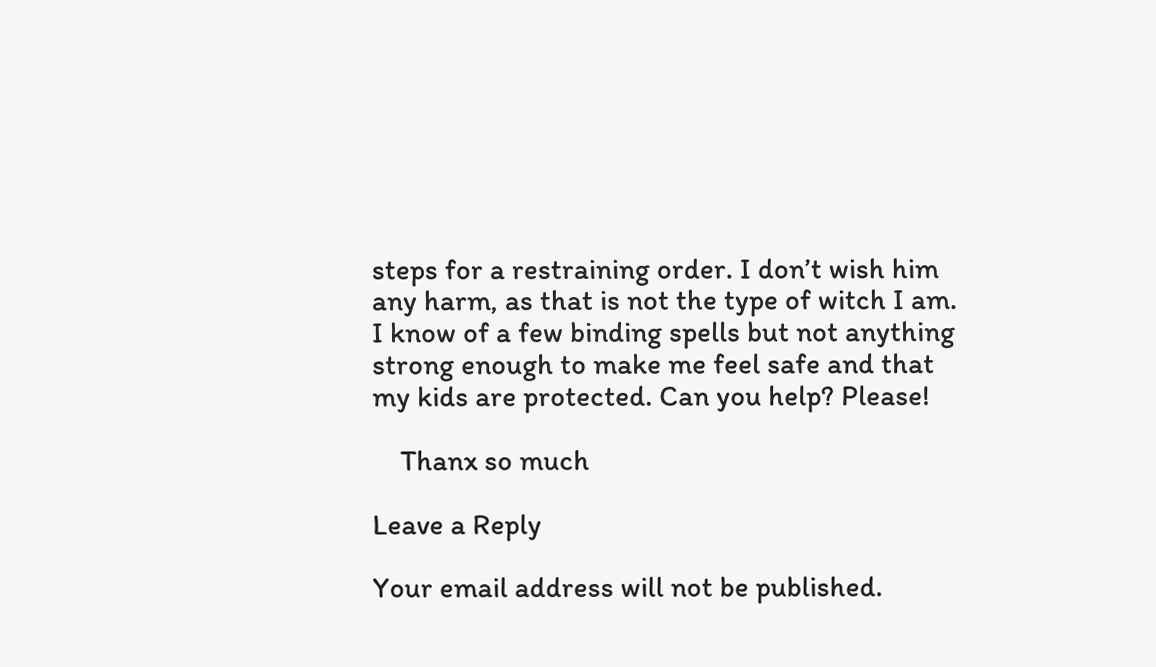steps for a restraining order. I don’t wish him any harm, as that is not the type of witch I am. I know of a few binding spells but not anything strong enough to make me feel safe and that my kids are protected. Can you help? Please!

    Thanx so much

Leave a Reply

Your email address will not be published.